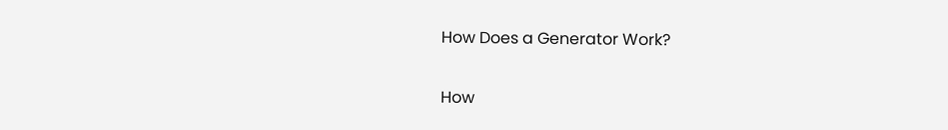How Does a Generator Work?

How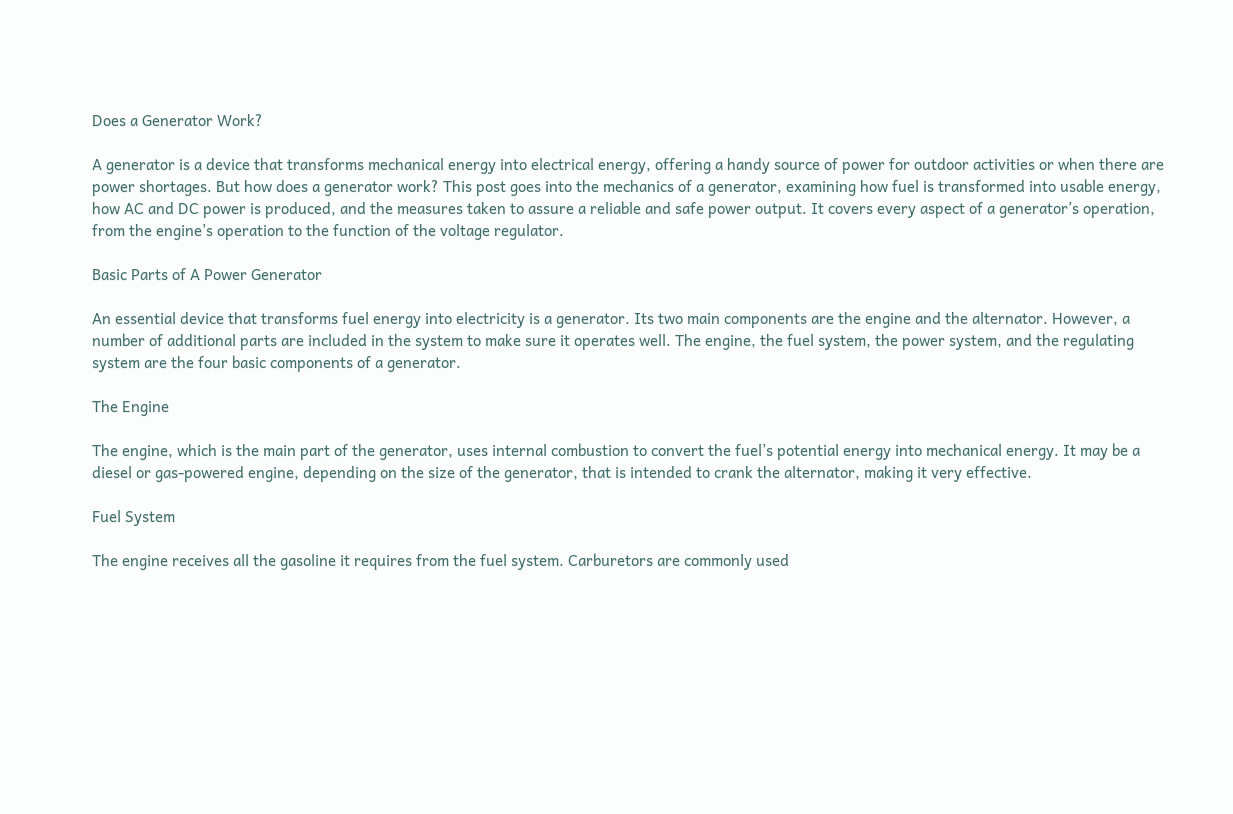Does a Generator Work?

A generator is a device that transforms mechanical energy into electrical energy, offering a handy source of power for outdoor activities or when there are power shortages. But how does a generator work? This post goes into the mechanics of a generator, examining how fuel is transformed into usable energy, how AC and DC power is produced, and the measures taken to assure a reliable and safe power output. It covers every aspect of a generator’s operation, from the engine’s operation to the function of the voltage regulator.

Basic Parts of A Power Generator

An essential device that transforms fuel energy into electricity is a generator. Its two main components are the engine and the alternator. However, a number of additional parts are included in the system to make sure it operates well. The engine, the fuel system, the power system, and the regulating system are the four basic components of a generator.

The Engine

The engine, which is the main part of the generator, uses internal combustion to convert the fuel’s potential energy into mechanical energy. It may be a diesel or gas-powered engine, depending on the size of the generator, that is intended to crank the alternator, making it very effective.

Fuel System

The engine receives all the gasoline it requires from the fuel system. Carburetors are commonly used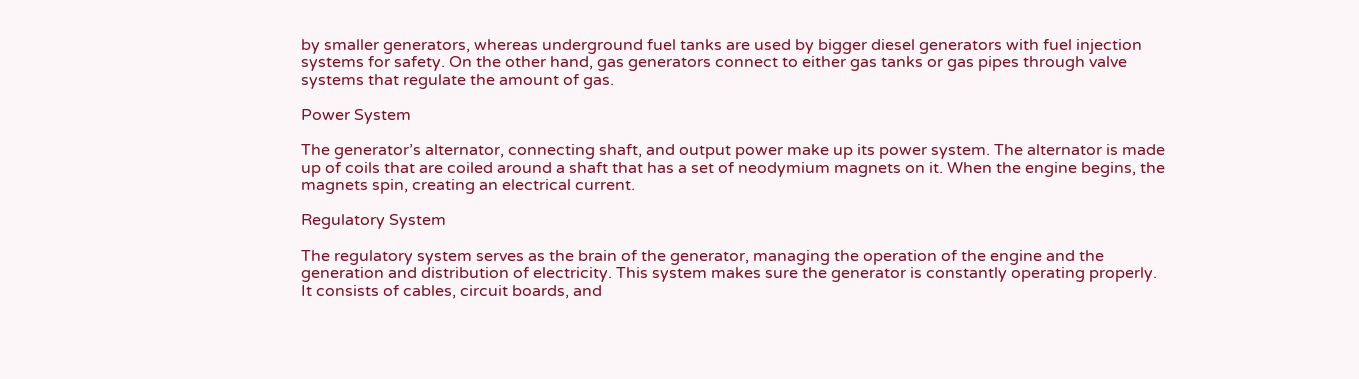by smaller generators, whereas underground fuel tanks are used by bigger diesel generators with fuel injection systems for safety. On the other hand, gas generators connect to either gas tanks or gas pipes through valve systems that regulate the amount of gas.

Power System

The generator’s alternator, connecting shaft, and output power make up its power system. The alternator is made up of coils that are coiled around a shaft that has a set of neodymium magnets on it. When the engine begins, the magnets spin, creating an electrical current.

Regulatory System

The regulatory system serves as the brain of the generator, managing the operation of the engine and the generation and distribution of electricity. This system makes sure the generator is constantly operating properly. It consists of cables, circuit boards, and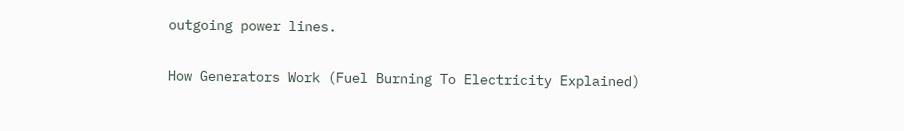outgoing power lines.

How Generators Work (Fuel Burning To Electricity Explained)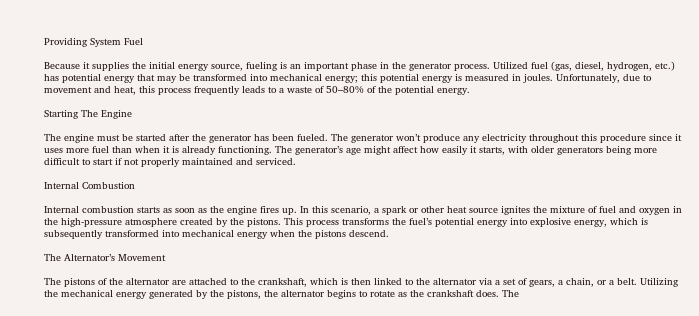Providing System Fuel

Because it supplies the initial energy source, fueling is an important phase in the generator process. Utilized fuel (gas, diesel, hydrogen, etc.) has potential energy that may be transformed into mechanical energy; this potential energy is measured in joules. Unfortunately, due to movement and heat, this process frequently leads to a waste of 50–80% of the potential energy.

Starting The Engine

The engine must be started after the generator has been fueled. The generator won’t produce any electricity throughout this procedure since it uses more fuel than when it is already functioning. The generator’s age might affect how easily it starts, with older generators being more difficult to start if not properly maintained and serviced.

Internal Combustion

Internal combustion starts as soon as the engine fires up. In this scenario, a spark or other heat source ignites the mixture of fuel and oxygen in the high-pressure atmosphere created by the pistons. This process transforms the fuel’s potential energy into explosive energy, which is subsequently transformed into mechanical energy when the pistons descend.

The Alternator’s Movement

The pistons of the alternator are attached to the crankshaft, which is then linked to the alternator via a set of gears, a chain, or a belt. Utilizing the mechanical energy generated by the pistons, the alternator begins to rotate as the crankshaft does. The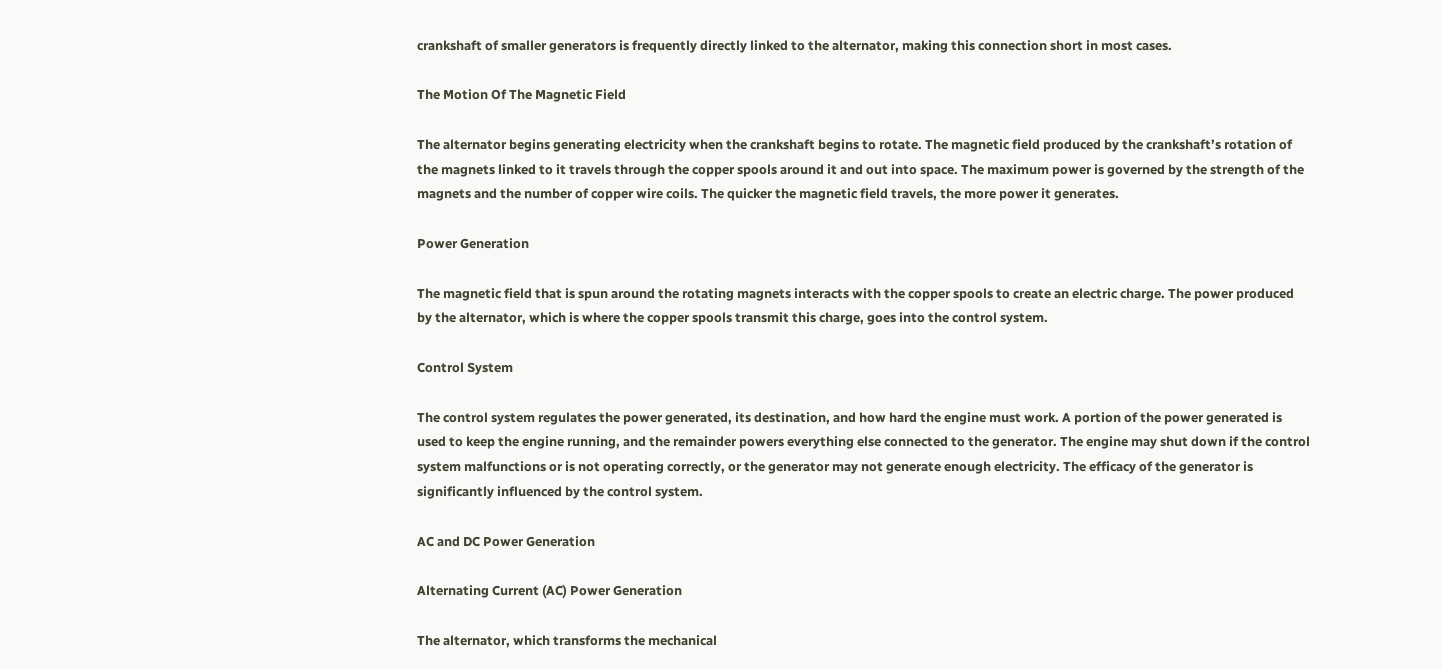crankshaft of smaller generators is frequently directly linked to the alternator, making this connection short in most cases.

The Motion Of The Magnetic Field

The alternator begins generating electricity when the crankshaft begins to rotate. The magnetic field produced by the crankshaft’s rotation of the magnets linked to it travels through the copper spools around it and out into space. The maximum power is governed by the strength of the magnets and the number of copper wire coils. The quicker the magnetic field travels, the more power it generates.

Power Generation

The magnetic field that is spun around the rotating magnets interacts with the copper spools to create an electric charge. The power produced by the alternator, which is where the copper spools transmit this charge, goes into the control system.

Control System

The control system regulates the power generated, its destination, and how hard the engine must work. A portion of the power generated is used to keep the engine running, and the remainder powers everything else connected to the generator. The engine may shut down if the control system malfunctions or is not operating correctly, or the generator may not generate enough electricity. The efficacy of the generator is significantly influenced by the control system.

AC and DC Power Generation

Alternating Current (AC) Power Generation

The alternator, which transforms the mechanical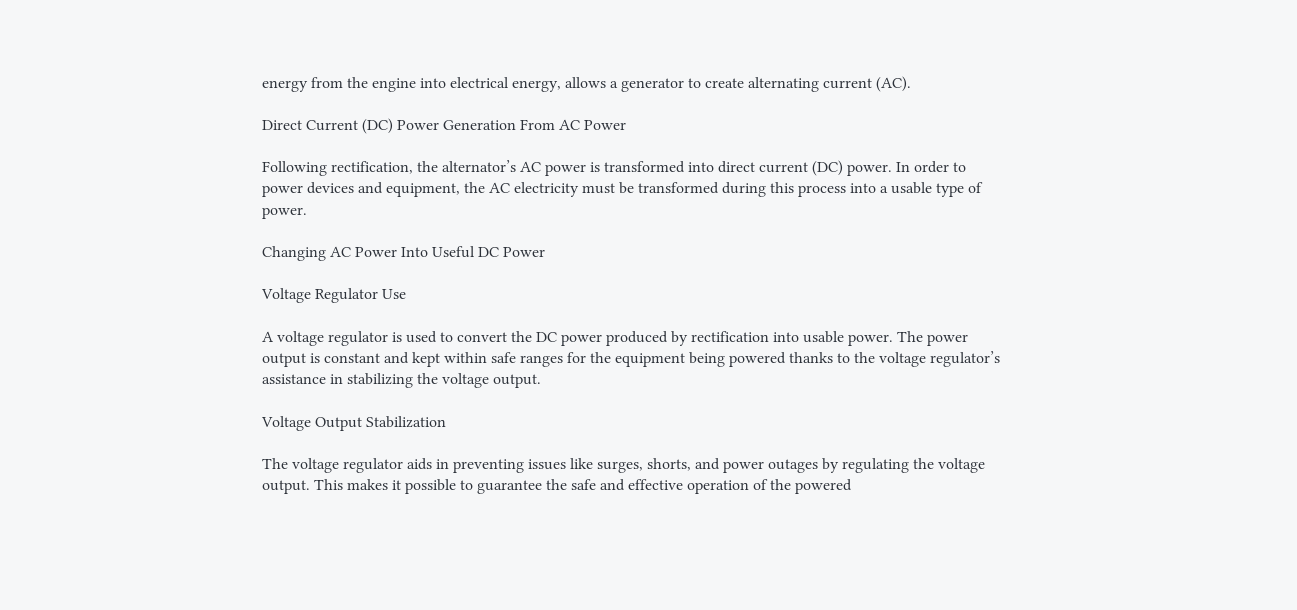energy from the engine into electrical energy, allows a generator to create alternating current (AC).

Direct Current (DC) Power Generation From AC Power

Following rectification, the alternator’s AC power is transformed into direct current (DC) power. In order to power devices and equipment, the AC electricity must be transformed during this process into a usable type of power.

Changing AC Power Into Useful DC Power

Voltage Regulator Use

A voltage regulator is used to convert the DC power produced by rectification into usable power. The power output is constant and kept within safe ranges for the equipment being powered thanks to the voltage regulator’s assistance in stabilizing the voltage output.

Voltage Output Stabilization

The voltage regulator aids in preventing issues like surges, shorts, and power outages by regulating the voltage output. This makes it possible to guarantee the safe and effective operation of the powered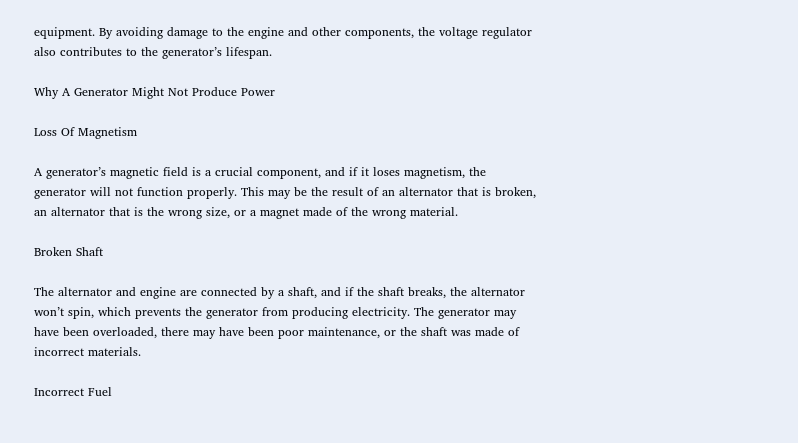equipment. By avoiding damage to the engine and other components, the voltage regulator also contributes to the generator’s lifespan.

Why A Generator Might Not Produce Power

Loss Of Magnetism

A generator’s magnetic field is a crucial component, and if it loses magnetism, the generator will not function properly. This may be the result of an alternator that is broken, an alternator that is the wrong size, or a magnet made of the wrong material.

Broken Shaft

The alternator and engine are connected by a shaft, and if the shaft breaks, the alternator won’t spin, which prevents the generator from producing electricity. The generator may have been overloaded, there may have been poor maintenance, or the shaft was made of incorrect materials.

Incorrect Fuel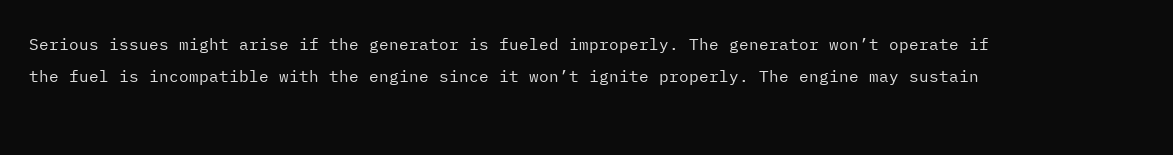Serious issues might arise if the generator is fueled improperly. The generator won’t operate if the fuel is incompatible with the engine since it won’t ignite properly. The engine may sustain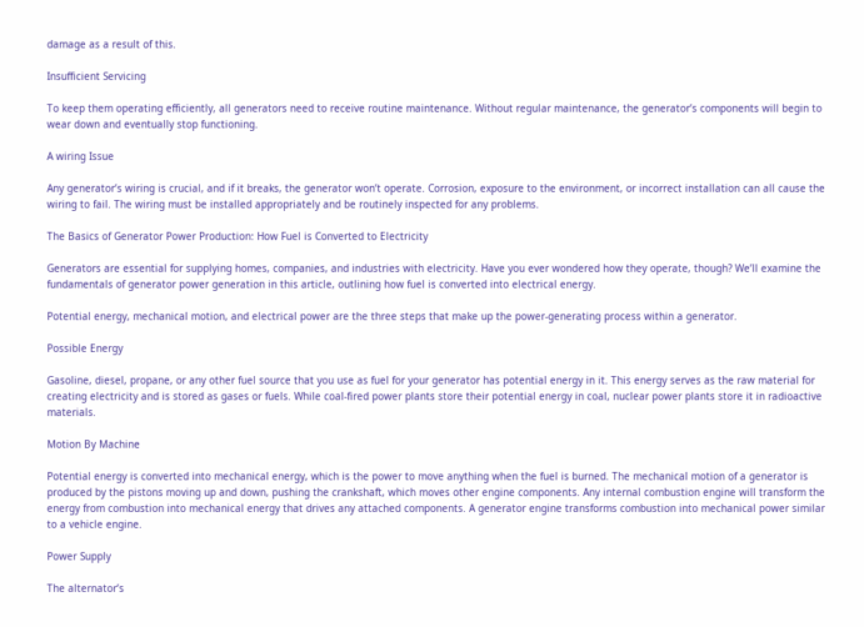damage as a result of this.

Insufficient Servicing

To keep them operating efficiently, all generators need to receive routine maintenance. Without regular maintenance, the generator’s components will begin to wear down and eventually stop functioning.

A wiring Issue

Any generator’s wiring is crucial, and if it breaks, the generator won’t operate. Corrosion, exposure to the environment, or incorrect installation can all cause the wiring to fail. The wiring must be installed appropriately and be routinely inspected for any problems.

The Basics of Generator Power Production: How Fuel is Converted to Electricity

Generators are essential for supplying homes, companies, and industries with electricity. Have you ever wondered how they operate, though? We’ll examine the fundamentals of generator power generation in this article, outlining how fuel is converted into electrical energy.

Potential energy, mechanical motion, and electrical power are the three steps that make up the power-generating process within a generator.

Possible Energy

Gasoline, diesel, propane, or any other fuel source that you use as fuel for your generator has potential energy in it. This energy serves as the raw material for creating electricity and is stored as gases or fuels. While coal-fired power plants store their potential energy in coal, nuclear power plants store it in radioactive materials.

Motion By Machine

Potential energy is converted into mechanical energy, which is the power to move anything when the fuel is burned. The mechanical motion of a generator is produced by the pistons moving up and down, pushing the crankshaft, which moves other engine components. Any internal combustion engine will transform the energy from combustion into mechanical energy that drives any attached components. A generator engine transforms combustion into mechanical power similar to a vehicle engine.

Power Supply

The alternator’s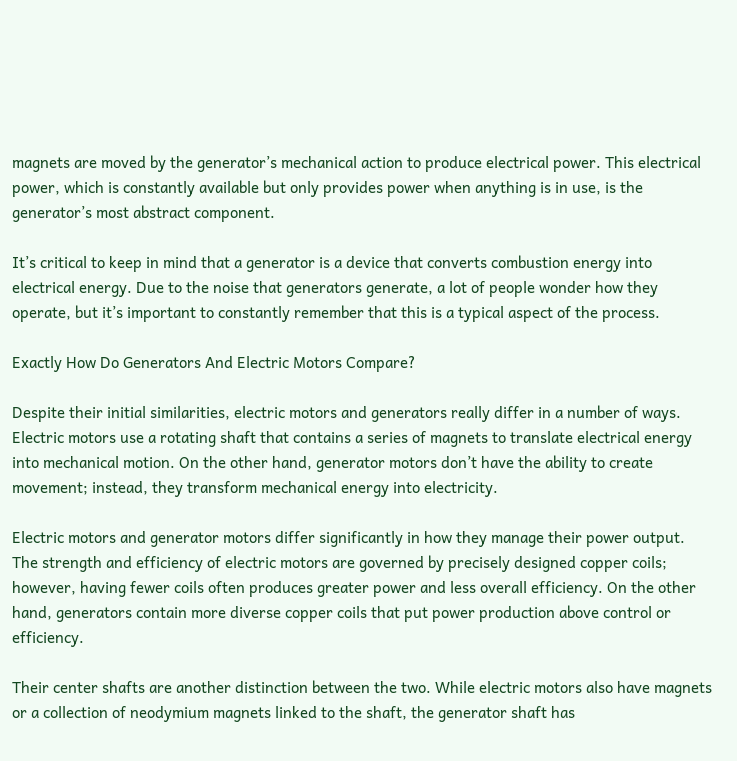magnets are moved by the generator’s mechanical action to produce electrical power. This electrical power, which is constantly available but only provides power when anything is in use, is the generator’s most abstract component.

It’s critical to keep in mind that a generator is a device that converts combustion energy into electrical energy. Due to the noise that generators generate, a lot of people wonder how they operate, but it’s important to constantly remember that this is a typical aspect of the process.

Exactly How Do Generators And Electric Motors Compare?

Despite their initial similarities, electric motors and generators really differ in a number of ways. Electric motors use a rotating shaft that contains a series of magnets to translate electrical energy into mechanical motion. On the other hand, generator motors don’t have the ability to create movement; instead, they transform mechanical energy into electricity.

Electric motors and generator motors differ significantly in how they manage their power output. The strength and efficiency of electric motors are governed by precisely designed copper coils; however, having fewer coils often produces greater power and less overall efficiency. On the other hand, generators contain more diverse copper coils that put power production above control or efficiency.

Their center shafts are another distinction between the two. While electric motors also have magnets or a collection of neodymium magnets linked to the shaft, the generator shaft has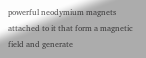powerful neodymium magnets attached to it that form a magnetic field and generate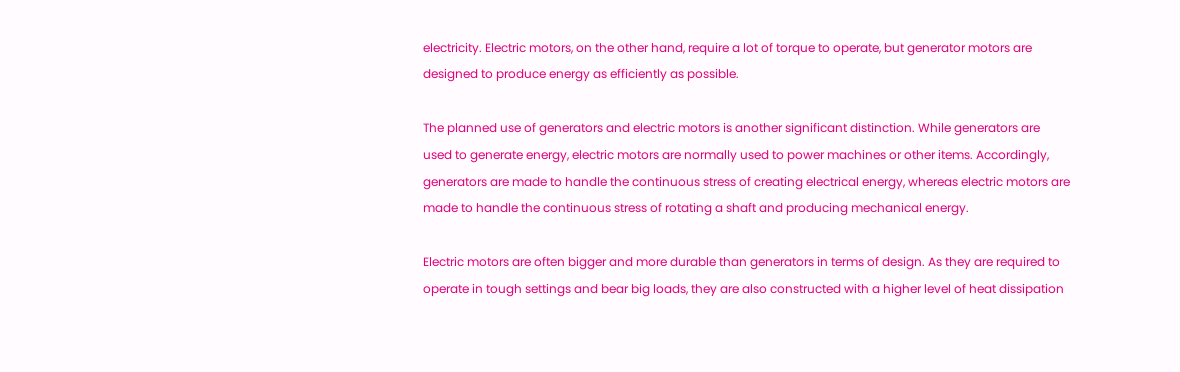electricity. Electric motors, on the other hand, require a lot of torque to operate, but generator motors are designed to produce energy as efficiently as possible.

The planned use of generators and electric motors is another significant distinction. While generators are used to generate energy, electric motors are normally used to power machines or other items. Accordingly, generators are made to handle the continuous stress of creating electrical energy, whereas electric motors are made to handle the continuous stress of rotating a shaft and producing mechanical energy.

Electric motors are often bigger and more durable than generators in terms of design. As they are required to operate in tough settings and bear big loads, they are also constructed with a higher level of heat dissipation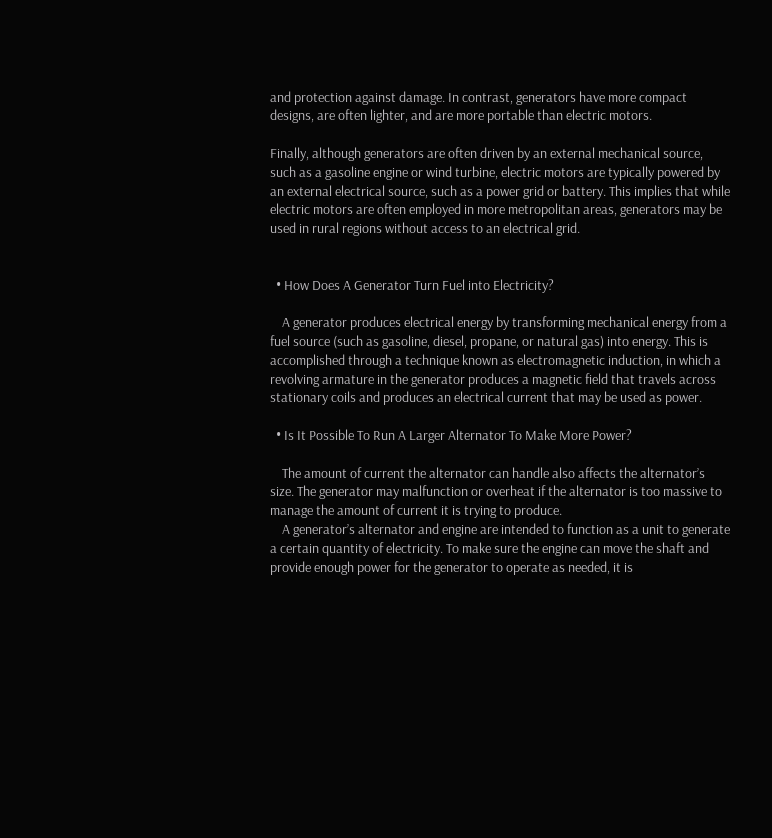and protection against damage. In contrast, generators have more compact designs, are often lighter, and are more portable than electric motors.

Finally, although generators are often driven by an external mechanical source, such as a gasoline engine or wind turbine, electric motors are typically powered by an external electrical source, such as a power grid or battery. This implies that while electric motors are often employed in more metropolitan areas, generators may be used in rural regions without access to an electrical grid.


  • How Does A Generator Turn Fuel into Electricity?

    A generator produces electrical energy by transforming mechanical energy from a fuel source (such as gasoline, diesel, propane, or natural gas) into energy. This is accomplished through a technique known as electromagnetic induction, in which a revolving armature in the generator produces a magnetic field that travels across stationary coils and produces an electrical current that may be used as power.

  • Is It Possible To Run A Larger Alternator To Make More Power?

    The amount of current the alternator can handle also affects the alternator’s size. The generator may malfunction or overheat if the alternator is too massive to manage the amount of current it is trying to produce.
    A generator’s alternator and engine are intended to function as a unit to generate a certain quantity of electricity. To make sure the engine can move the shaft and provide enough power for the generator to operate as needed, it is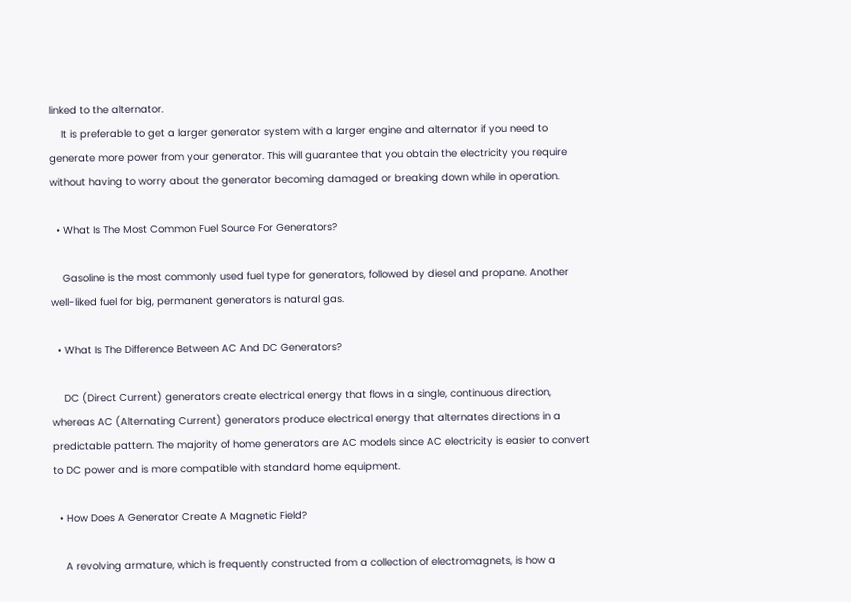linked to the alternator.
    It is preferable to get a larger generator system with a larger engine and alternator if you need to generate more power from your generator. This will guarantee that you obtain the electricity you require without having to worry about the generator becoming damaged or breaking down while in operation.

  • What Is The Most Common Fuel Source For Generators?

    Gasoline is the most commonly used fuel type for generators, followed by diesel and propane. Another well-liked fuel for big, permanent generators is natural gas.

  • What Is The Difference Between AC And DC Generators?

    DC (Direct Current) generators create electrical energy that flows in a single, continuous direction, whereas AC (Alternating Current) generators produce electrical energy that alternates directions in a predictable pattern. The majority of home generators are AC models since AC electricity is easier to convert to DC power and is more compatible with standard home equipment.

  • How Does A Generator Create A Magnetic Field?

    A revolving armature, which is frequently constructed from a collection of electromagnets, is how a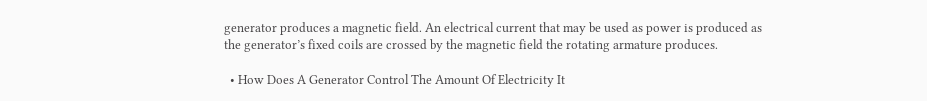generator produces a magnetic field. An electrical current that may be used as power is produced as the generator’s fixed coils are crossed by the magnetic field the rotating armature produces.

  • How Does A Generator Control The Amount Of Electricity It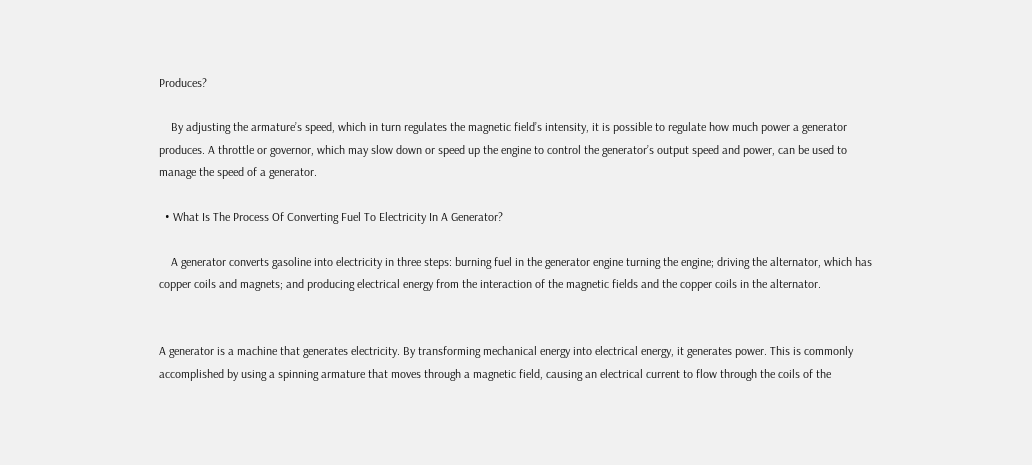Produces?

    By adjusting the armature’s speed, which in turn regulates the magnetic field’s intensity, it is possible to regulate how much power a generator produces. A throttle or governor, which may slow down or speed up the engine to control the generator’s output speed and power, can be used to manage the speed of a generator.

  • What Is The Process Of Converting Fuel To Electricity In A Generator?

    A generator converts gasoline into electricity in three steps: burning fuel in the generator engine turning the engine; driving the alternator, which has copper coils and magnets; and producing electrical energy from the interaction of the magnetic fields and the copper coils in the alternator.


A generator is a machine that generates electricity. By transforming mechanical energy into electrical energy, it generates power. This is commonly accomplished by using a spinning armature that moves through a magnetic field, causing an electrical current to flow through the coils of the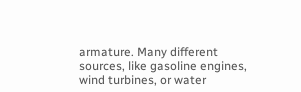armature. Many different sources, like gasoline engines, wind turbines, or water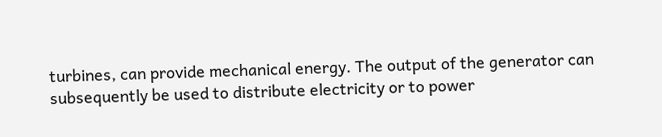turbines, can provide mechanical energy. The output of the generator can subsequently be used to distribute electricity or to power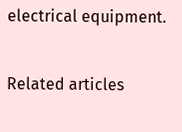electrical equipment.

Related articles